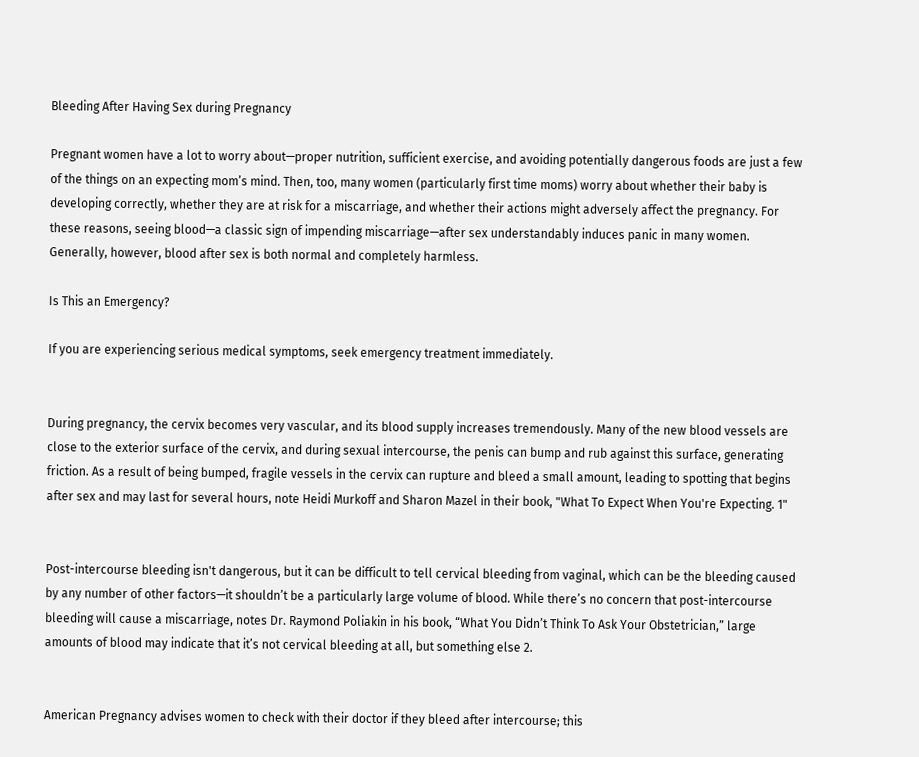Bleeding After Having Sex during Pregnancy

Pregnant women have a lot to worry about—proper nutrition, sufficient exercise, and avoiding potentially dangerous foods are just a few of the things on an expecting mom’s mind. Then, too, many women (particularly first time moms) worry about whether their baby is developing correctly, whether they are at risk for a miscarriage, and whether their actions might adversely affect the pregnancy. For these reasons, seeing blood—a classic sign of impending miscarriage—after sex understandably induces panic in many women. Generally, however, blood after sex is both normal and completely harmless.

Is This an Emergency?

If you are experiencing serious medical symptoms, seek emergency treatment immediately.


During pregnancy, the cervix becomes very vascular, and its blood supply increases tremendously. Many of the new blood vessels are close to the exterior surface of the cervix, and during sexual intercourse, the penis can bump and rub against this surface, generating friction. As a result of being bumped, fragile vessels in the cervix can rupture and bleed a small amount, leading to spotting that begins after sex and may last for several hours, note Heidi Murkoff and Sharon Mazel in their book, "What To Expect When You're Expecting. 1"


Post-intercourse bleeding isn't dangerous, but it can be difficult to tell cervical bleeding from vaginal, which can be the bleeding caused by any number of other factors—it shouldn’t be a particularly large volume of blood. While there’s no concern that post-intercourse bleeding will cause a miscarriage, notes Dr. Raymond Poliakin in his book, “What You Didn’t Think To Ask Your Obstetrician,” large amounts of blood may indicate that it’s not cervical bleeding at all, but something else 2.


American Pregnancy advises women to check with their doctor if they bleed after intercourse; this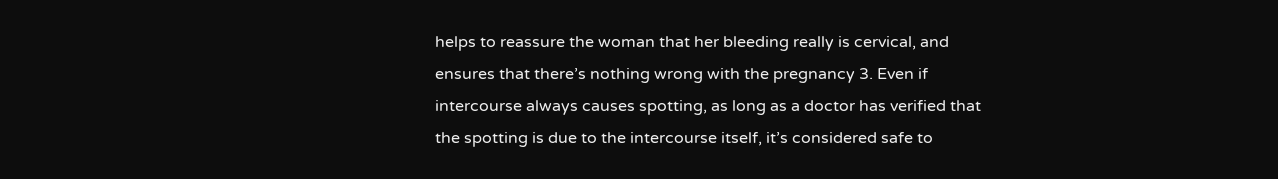helps to reassure the woman that her bleeding really is cervical, and ensures that there’s nothing wrong with the pregnancy 3. Even if intercourse always causes spotting, as long as a doctor has verified that the spotting is due to the intercourse itself, it’s considered safe to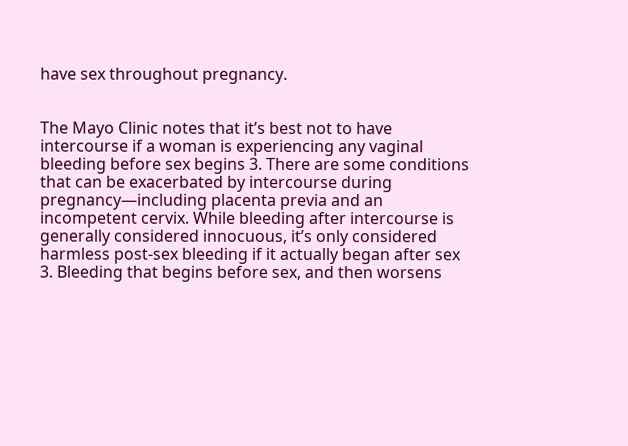have sex throughout pregnancy.


The Mayo Clinic notes that it’s best not to have intercourse if a woman is experiencing any vaginal bleeding before sex begins 3. There are some conditions that can be exacerbated by intercourse during pregnancy—including placenta previa and an incompetent cervix. While bleeding after intercourse is generally considered innocuous, it’s only considered harmless post-sex bleeding if it actually began after sex 3. Bleeding that begins before sex, and then worsens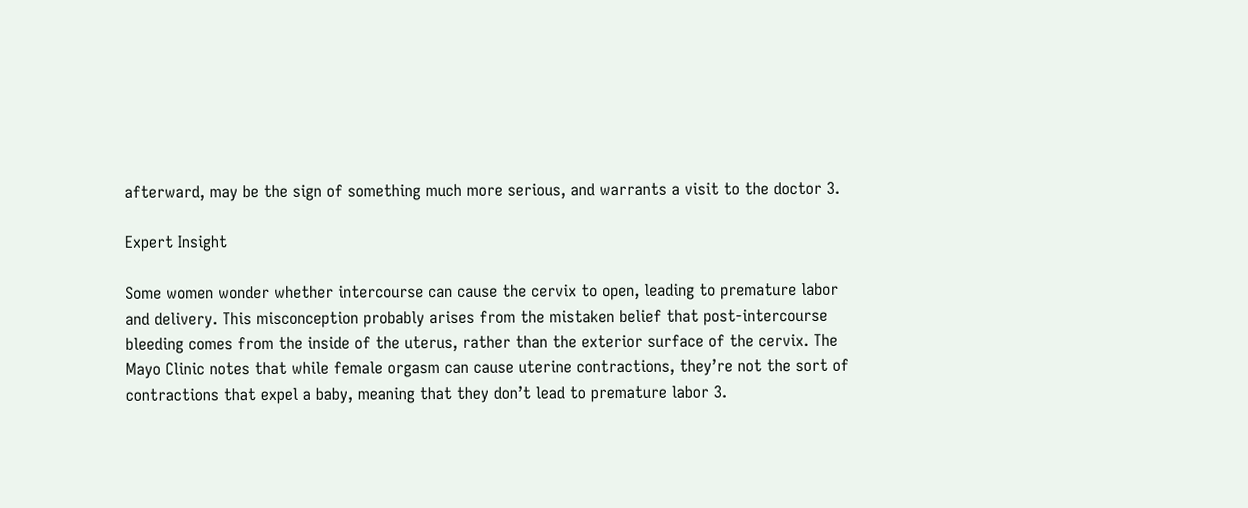afterward, may be the sign of something much more serious, and warrants a visit to the doctor 3.

Expert Insight

Some women wonder whether intercourse can cause the cervix to open, leading to premature labor and delivery. This misconception probably arises from the mistaken belief that post-intercourse bleeding comes from the inside of the uterus, rather than the exterior surface of the cervix. The Mayo Clinic notes that while female orgasm can cause uterine contractions, they’re not the sort of contractions that expel a baby, meaning that they don’t lead to premature labor 3.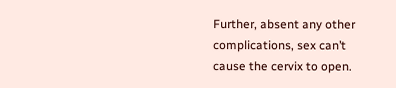Further, absent any other complications, sex can’t cause the cervix to open.